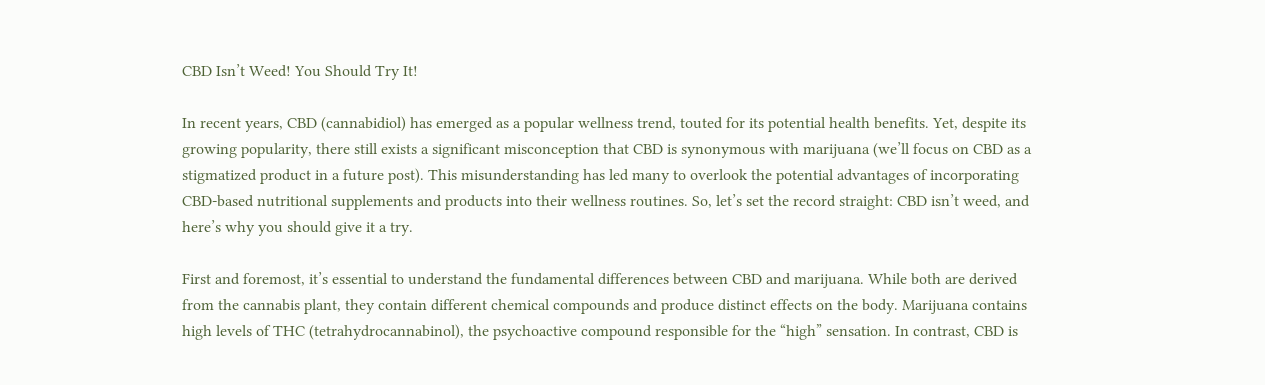CBD Isn’t Weed! You Should Try It!

In recent years, CBD (cannabidiol) has emerged as a popular wellness trend, touted for its potential health benefits. Yet, despite its growing popularity, there still exists a significant misconception that CBD is synonymous with marijuana (we’ll focus on CBD as a stigmatized product in a future post). This misunderstanding has led many to overlook the potential advantages of incorporating CBD-based nutritional supplements and products into their wellness routines. So, let’s set the record straight: CBD isn’t weed, and here’s why you should give it a try.

First and foremost, it’s essential to understand the fundamental differences between CBD and marijuana. While both are derived from the cannabis plant, they contain different chemical compounds and produce distinct effects on the body. Marijuana contains high levels of THC (tetrahydrocannabinol), the psychoactive compound responsible for the “high” sensation. In contrast, CBD is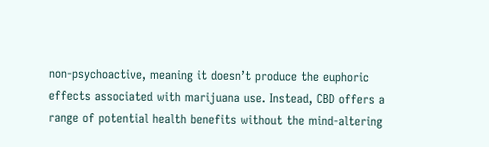non-psychoactive, meaning it doesn’t produce the euphoric effects associated with marijuana use. Instead, CBD offers a range of potential health benefits without the mind-altering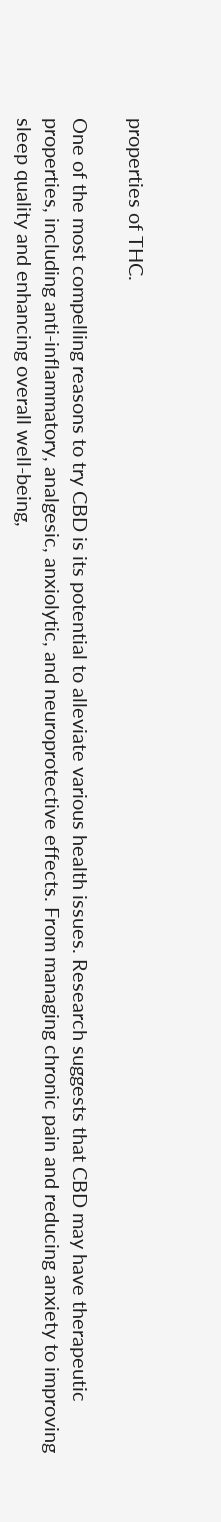properties of THC.

One of the most compelling reasons to try CBD is its potential to alleviate various health issues. Research suggests that CBD may have therapeutic properties, including anti-inflammatory, analgesic, anxiolytic, and neuroprotective effects. From managing chronic pain and reducing anxiety to improving sleep quality and enhancing overall well-being,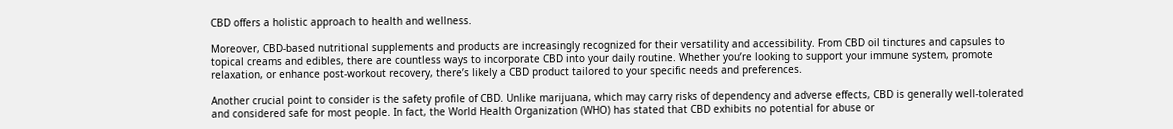CBD offers a holistic approach to health and wellness.

Moreover, CBD-based nutritional supplements and products are increasingly recognized for their versatility and accessibility. From CBD oil tinctures and capsules to topical creams and edibles, there are countless ways to incorporate CBD into your daily routine. Whether you’re looking to support your immune system, promote relaxation, or enhance post-workout recovery, there’s likely a CBD product tailored to your specific needs and preferences.

Another crucial point to consider is the safety profile of CBD. Unlike marijuana, which may carry risks of dependency and adverse effects, CBD is generally well-tolerated and considered safe for most people. In fact, the World Health Organization (WHO) has stated that CBD exhibits no potential for abuse or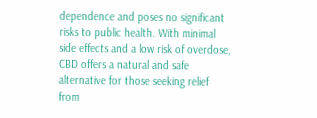dependence and poses no significant risks to public health. With minimal side effects and a low risk of overdose, CBD offers a natural and safe alternative for those seeking relief from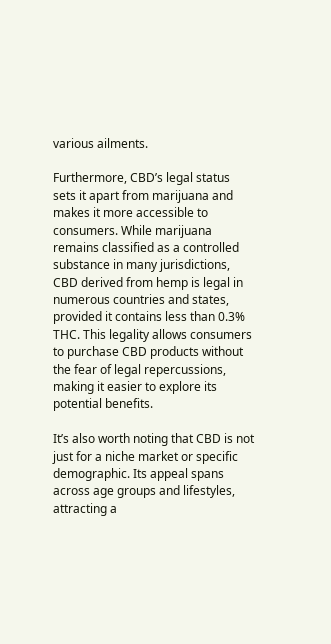various ailments.

Furthermore, CBD’s legal status sets it apart from marijuana and makes it more accessible to consumers. While marijuana remains classified as a controlled substance in many jurisdictions, CBD derived from hemp is legal in numerous countries and states, provided it contains less than 0.3% THC. This legality allows consumers to purchase CBD products without the fear of legal repercussions, making it easier to explore its potential benefits.

It’s also worth noting that CBD is not just for a niche market or specific demographic. Its appeal spans across age groups and lifestyles, attracting a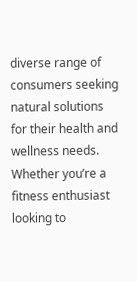diverse range of consumers seeking natural solutions for their health and wellness needs. Whether you’re a fitness enthusiast looking to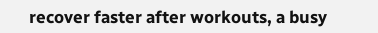recover faster after workouts, a busy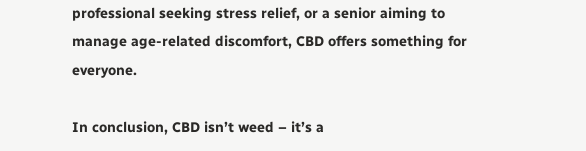professional seeking stress relief, or a senior aiming to manage age-related discomfort, CBD offers something for everyone.

In conclusion, CBD isn’t weed – it’s a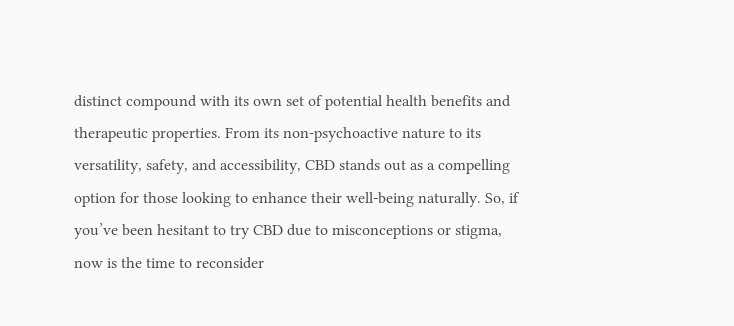distinct compound with its own set of potential health benefits and therapeutic properties. From its non-psychoactive nature to its versatility, safety, and accessibility, CBD stands out as a compelling option for those looking to enhance their well-being naturally. So, if you’ve been hesitant to try CBD due to misconceptions or stigma, now is the time to reconsider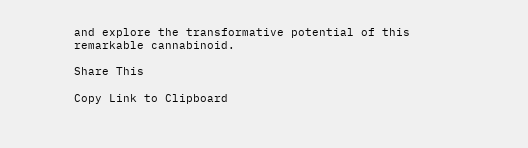and explore the transformative potential of this remarkable cannabinoid.

Share This

Copy Link to Clipboard